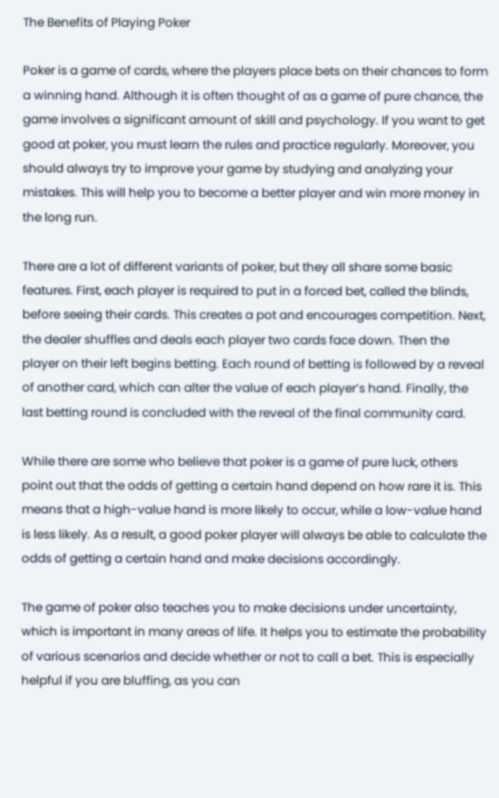The Benefits of Playing Poker

Poker is a game of cards, where the players place bets on their chances to form a winning hand. Although it is often thought of as a game of pure chance, the game involves a significant amount of skill and psychology. If you want to get good at poker, you must learn the rules and practice regularly. Moreover, you should always try to improve your game by studying and analyzing your mistakes. This will help you to become a better player and win more money in the long run.

There are a lot of different variants of poker, but they all share some basic features. First, each player is required to put in a forced bet, called the blinds, before seeing their cards. This creates a pot and encourages competition. Next, the dealer shuffles and deals each player two cards face down. Then the player on their left begins betting. Each round of betting is followed by a reveal of another card, which can alter the value of each player’s hand. Finally, the last betting round is concluded with the reveal of the final community card.

While there are some who believe that poker is a game of pure luck, others point out that the odds of getting a certain hand depend on how rare it is. This means that a high-value hand is more likely to occur, while a low-value hand is less likely. As a result, a good poker player will always be able to calculate the odds of getting a certain hand and make decisions accordingly.

The game of poker also teaches you to make decisions under uncertainty, which is important in many areas of life. It helps you to estimate the probability of various scenarios and decide whether or not to call a bet. This is especially helpful if you are bluffing, as you can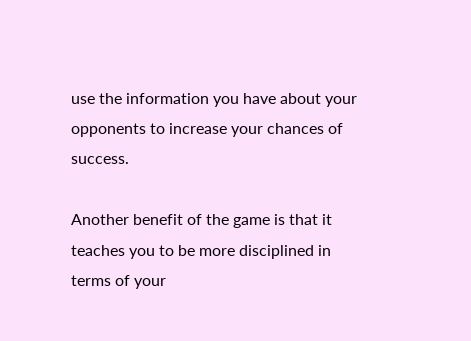use the information you have about your opponents to increase your chances of success.

Another benefit of the game is that it teaches you to be more disciplined in terms of your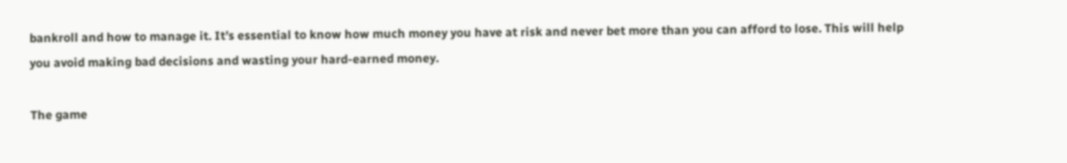bankroll and how to manage it. It’s essential to know how much money you have at risk and never bet more than you can afford to lose. This will help you avoid making bad decisions and wasting your hard-earned money.

The game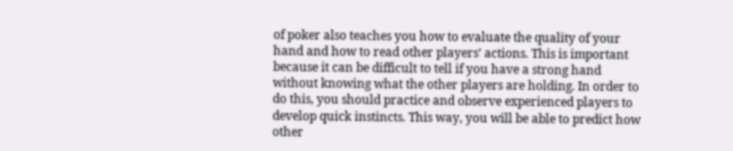of poker also teaches you how to evaluate the quality of your hand and how to read other players’ actions. This is important because it can be difficult to tell if you have a strong hand without knowing what the other players are holding. In order to do this, you should practice and observe experienced players to develop quick instincts. This way, you will be able to predict how other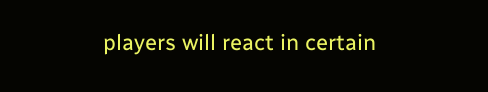players will react in certain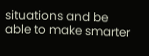situations and be able to make smarter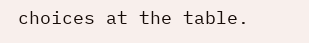choices at the table.